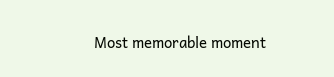Most memorable moment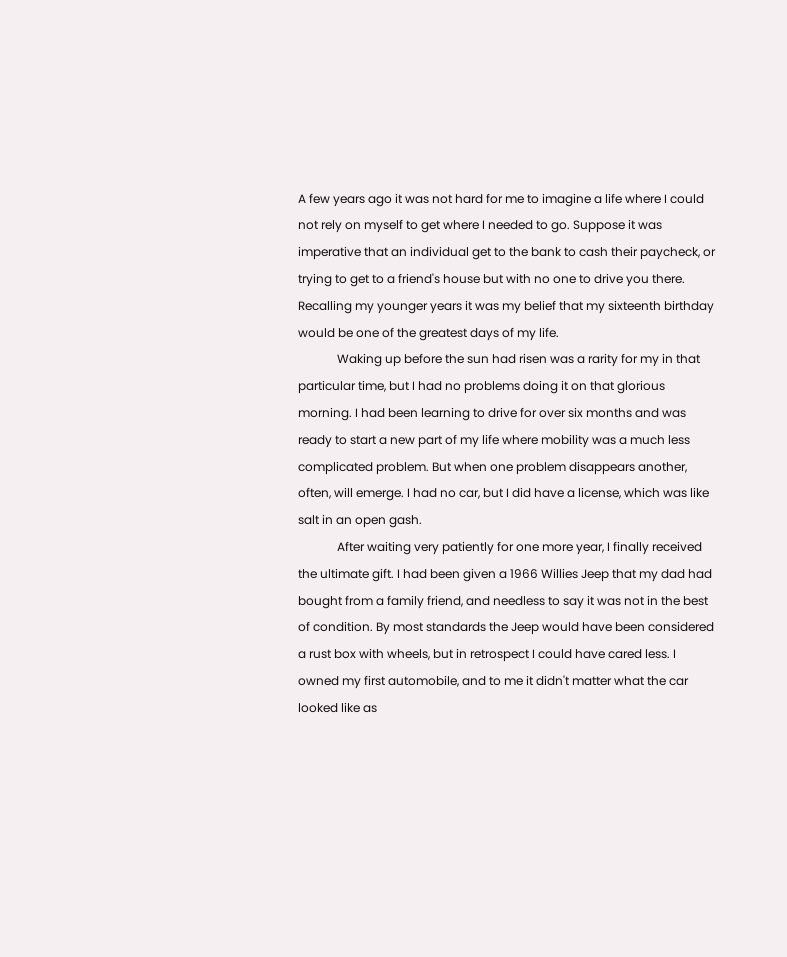A few years ago it was not hard for me to imagine a life where I could not rely on myself to get where I needed to go. Suppose it was imperative that an individual get to the bank to cash their paycheck, or trying to get to a friend's house but with no one to drive you there. Recalling my younger years it was my belief that my sixteenth birthday would be one of the greatest days of my life.
             Waking up before the sun had risen was a rarity for my in that particular time, but I had no problems doing it on that glorious morning. I had been learning to drive for over six months and was ready to start a new part of my life where mobility was a much less complicated problem. But when one problem disappears another, often, will emerge. I had no car, but I did have a license, which was like salt in an open gash.
             After waiting very patiently for one more year, I finally received the ultimate gift. I had been given a 1966 Willies Jeep that my dad had bought from a family friend, and needless to say it was not in the best of condition. By most standards the Jeep would have been considered a rust box with wheels, but in retrospect I could have cared less. I owned my first automobile, and to me it didn't matter what the car looked like as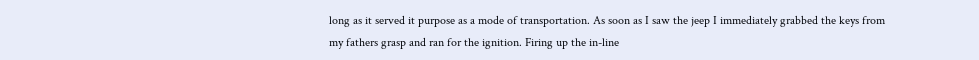long as it served it purpose as a mode of transportation. As soon as I saw the jeep I immediately grabbed the keys from my fathers grasp and ran for the ignition. Firing up the in-line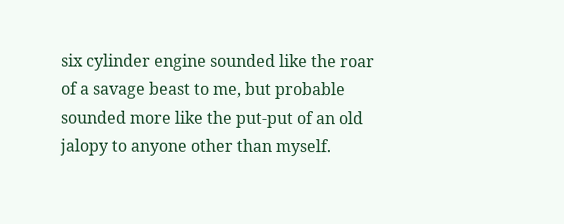six cylinder engine sounded like the roar of a savage beast to me, but probable sounded more like the put-put of an old jalopy to anyone other than myself.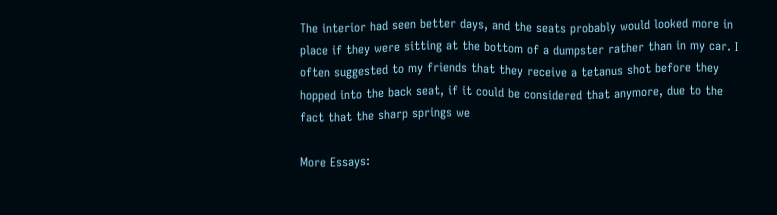The interior had seen better days, and the seats probably would looked more in place if they were sitting at the bottom of a dumpster rather than in my car. I often suggested to my friends that they receive a tetanus shot before they hopped into the back seat, if it could be considered that anymore, due to the fact that the sharp springs we

More Essays: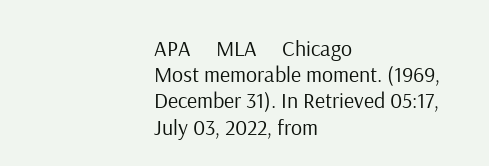APA     MLA     Chicago
Most memorable moment. (1969, December 31). In Retrieved 05:17, July 03, 2022, from